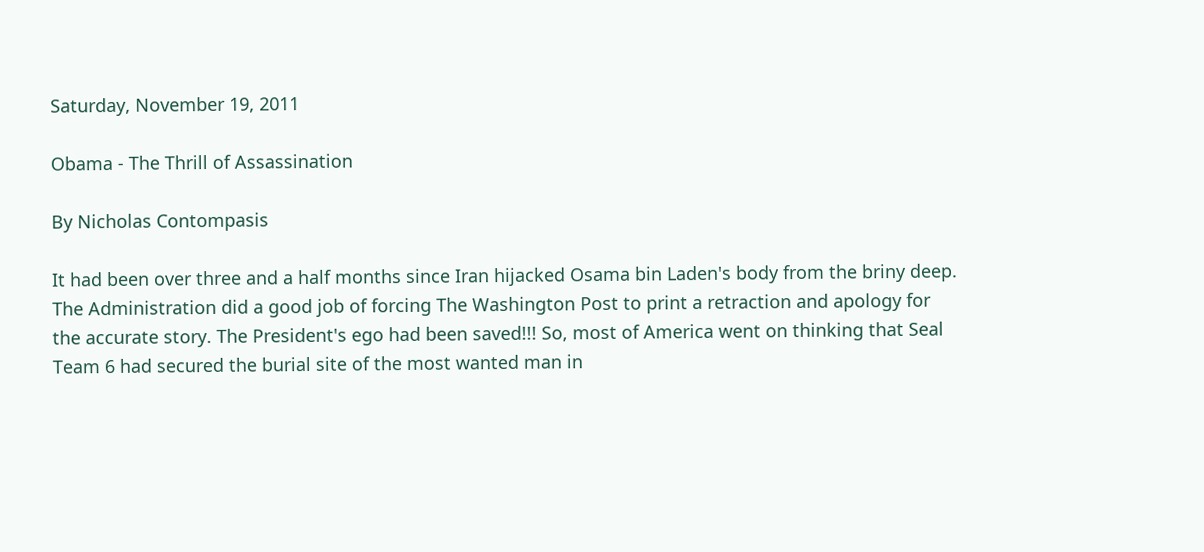Saturday, November 19, 2011

Obama - The Thrill of Assassination

By Nicholas Contompasis

It had been over three and a half months since Iran hijacked Osama bin Laden's body from the briny deep. The Administration did a good job of forcing The Washington Post to print a retraction and apology for the accurate story. The President's ego had been saved!!! So, most of America went on thinking that Seal Team 6 had secured the burial site of the most wanted man in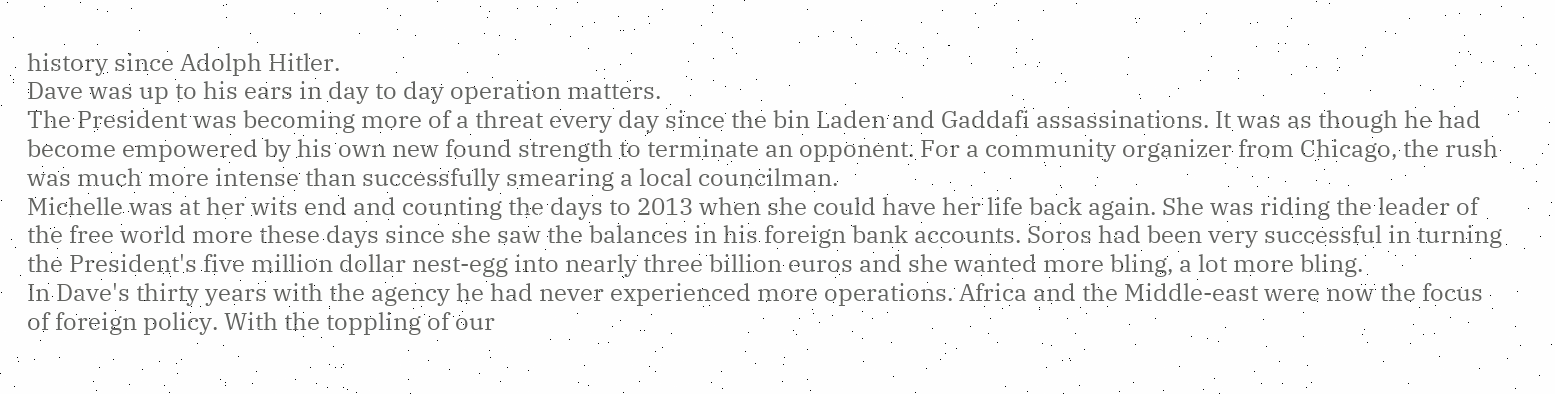history since Adolph Hitler.
Dave was up to his ears in day to day operation matters.
The President was becoming more of a threat every day since the bin Laden and Gaddafi assassinations. It was as though he had become empowered by his own new found strength to terminate an opponent. For a community organizer from Chicago, the rush was much more intense than successfully smearing a local councilman.
Michelle was at her wits end and counting the days to 2013 when she could have her life back again. She was riding the leader of the free world more these days since she saw the balances in his foreign bank accounts. Soros had been very successful in turning the President's five million dollar nest-egg into nearly three billion euros and she wanted more bling, a lot more bling.
In Dave's thirty years with the agency he had never experienced more operations. Africa and the Middle-east were now the focus of foreign policy. With the toppling of our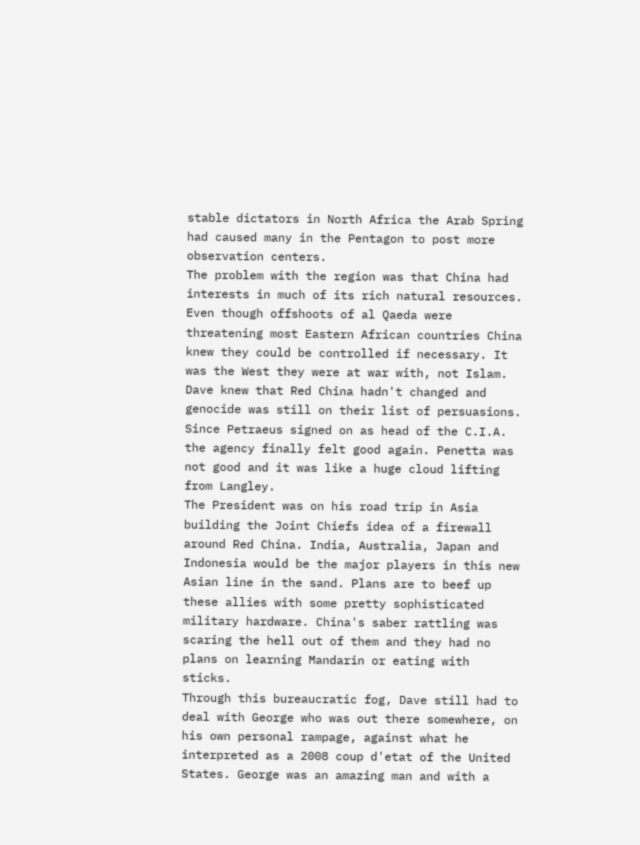stable dictators in North Africa the Arab Spring had caused many in the Pentagon to post more observation centers.
The problem with the region was that China had interests in much of its rich natural resources. Even though offshoots of al Qaeda were threatening most Eastern African countries China knew they could be controlled if necessary. It was the West they were at war with, not Islam.
Dave knew that Red China hadn't changed and genocide was still on their list of persuasions.
Since Petraeus signed on as head of the C.I.A. the agency finally felt good again. Penetta was not good and it was like a huge cloud lifting from Langley.
The President was on his road trip in Asia building the Joint Chiefs idea of a firewall around Red China. India, Australia, Japan and Indonesia would be the major players in this new Asian line in the sand. Plans are to beef up these allies with some pretty sophisticated military hardware. China's saber rattling was scaring the hell out of them and they had no plans on learning Mandarin or eating with sticks.
Through this bureaucratic fog, Dave still had to deal with George who was out there somewhere, on his own personal rampage, against what he interpreted as a 2008 coup d'etat of the United States. George was an amazing man and with a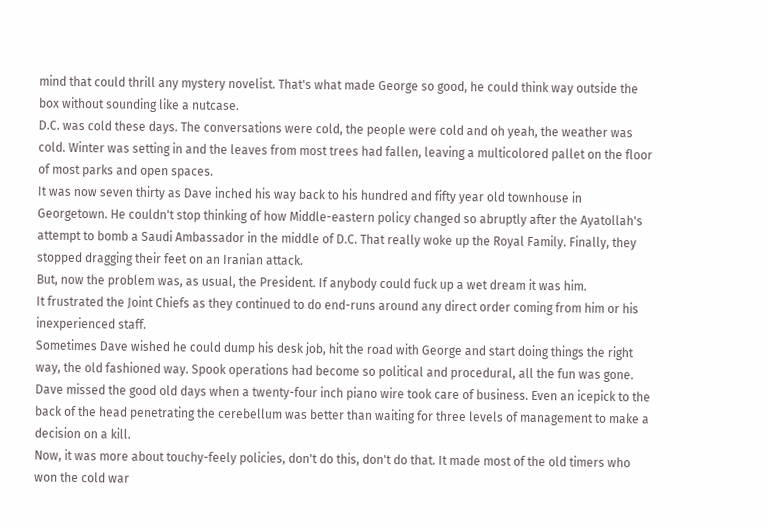mind that could thrill any mystery novelist. That's what made George so good, he could think way outside the box without sounding like a nutcase.
D.C. was cold these days. The conversations were cold, the people were cold and oh yeah, the weather was cold. Winter was setting in and the leaves from most trees had fallen, leaving a multicolored pallet on the floor of most parks and open spaces.
It was now seven thirty as Dave inched his way back to his hundred and fifty year old townhouse in Georgetown. He couldn't stop thinking of how Middle-eastern policy changed so abruptly after the Ayatollah's attempt to bomb a Saudi Ambassador in the middle of D.C. That really woke up the Royal Family. Finally, they stopped dragging their feet on an Iranian attack.
But, now the problem was, as usual, the President. If anybody could fuck up a wet dream it was him.
It frustrated the Joint Chiefs as they continued to do end-runs around any direct order coming from him or his inexperienced staff.
Sometimes Dave wished he could dump his desk job, hit the road with George and start doing things the right way, the old fashioned way. Spook operations had become so political and procedural, all the fun was gone. Dave missed the good old days when a twenty-four inch piano wire took care of business. Even an icepick to the back of the head penetrating the cerebellum was better than waiting for three levels of management to make a decision on a kill.
Now, it was more about touchy-feely policies, don't do this, don't do that. It made most of the old timers who won the cold war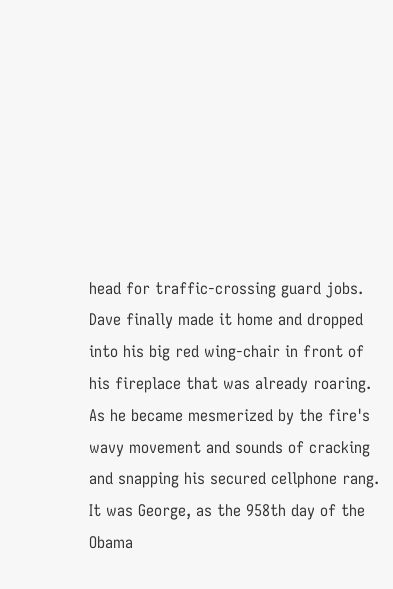head for traffic-crossing guard jobs.
Dave finally made it home and dropped into his big red wing-chair in front of his fireplace that was already roaring. As he became mesmerized by the fire's wavy movement and sounds of cracking and snapping his secured cellphone rang. It was George, as the 958th day of the Obama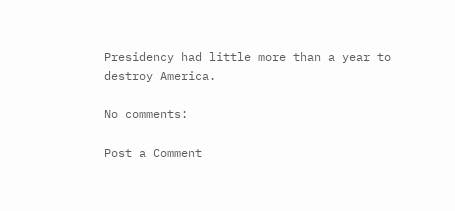Presidency had little more than a year to destroy America.

No comments:

Post a Comment